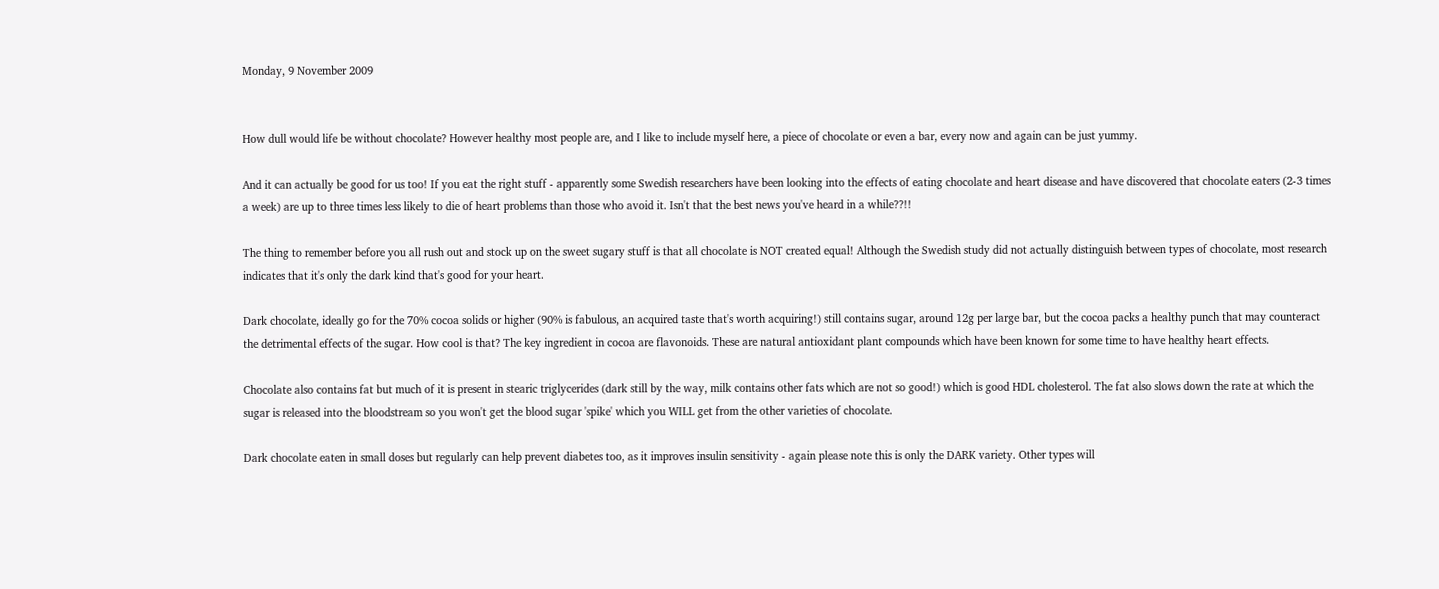Monday, 9 November 2009


How dull would life be without chocolate? However healthy most people are, and I like to include myself here, a piece of chocolate or even a bar, every now and again can be just yummy.

And it can actually be good for us too! If you eat the right stuff - apparently some Swedish researchers have been looking into the effects of eating chocolate and heart disease and have discovered that chocolate eaters (2-3 times a week) are up to three times less likely to die of heart problems than those who avoid it. Isn't that the best news you've heard in a while??!!

The thing to remember before you all rush out and stock up on the sweet sugary stuff is that all chocolate is NOT created equal! Although the Swedish study did not actually distinguish between types of chocolate, most research indicates that it's only the dark kind that's good for your heart.

Dark chocolate, ideally go for the 70% cocoa solids or higher (90% is fabulous, an acquired taste that's worth acquiring!) still contains sugar, around 12g per large bar, but the cocoa packs a healthy punch that may counteract the detrimental effects of the sugar. How cool is that? The key ingredient in cocoa are flavonoids. These are natural antioxidant plant compounds which have been known for some time to have healthy heart effects.

Chocolate also contains fat but much of it is present in stearic triglycerides (dark still by the way, milk contains other fats which are not so good!) which is good HDL cholesterol. The fat also slows down the rate at which the sugar is released into the bloodstream so you won't get the blood sugar 'spike' which you WILL get from the other varieties of chocolate.

Dark chocolate eaten in small doses but regularly can help prevent diabetes too, as it improves insulin sensitivity - again please note this is only the DARK variety. Other types will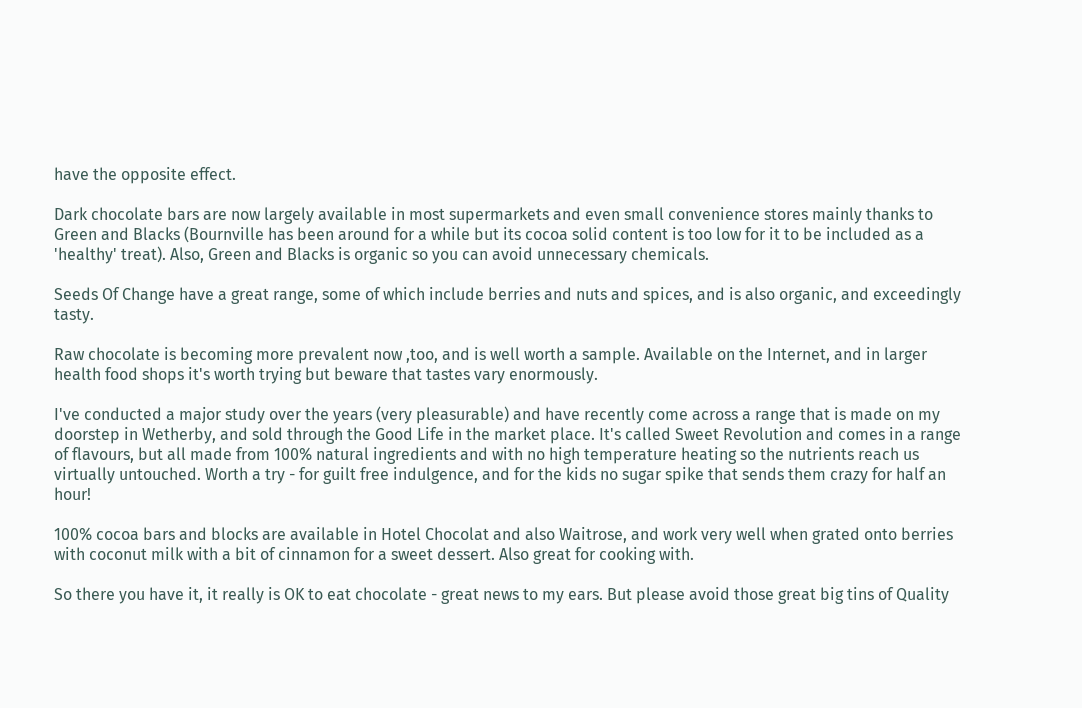have the opposite effect.

Dark chocolate bars are now largely available in most supermarkets and even small convenience stores mainly thanks to Green and Blacks (Bournville has been around for a while but its cocoa solid content is too low for it to be included as a 'healthy' treat). Also, Green and Blacks is organic so you can avoid unnecessary chemicals.

Seeds Of Change have a great range, some of which include berries and nuts and spices, and is also organic, and exceedingly tasty.

Raw chocolate is becoming more prevalent now ,too, and is well worth a sample. Available on the Internet, and in larger health food shops it's worth trying but beware that tastes vary enormously.

I've conducted a major study over the years (very pleasurable) and have recently come across a range that is made on my doorstep in Wetherby, and sold through the Good Life in the market place. It's called Sweet Revolution and comes in a range of flavours, but all made from 100% natural ingredients and with no high temperature heating so the nutrients reach us virtually untouched. Worth a try - for guilt free indulgence, and for the kids no sugar spike that sends them crazy for half an hour!

100% cocoa bars and blocks are available in Hotel Chocolat and also Waitrose, and work very well when grated onto berries with coconut milk with a bit of cinnamon for a sweet dessert. Also great for cooking with.

So there you have it, it really is OK to eat chocolate - great news to my ears. But please avoid those great big tins of Quality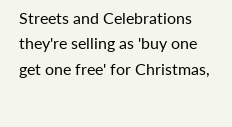Streets and Celebrations they're selling as 'buy one get one free' for Christmas,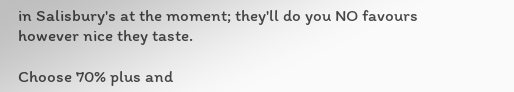in Salisbury's at the moment; they'll do you NO favours however nice they taste.

Choose 70% plus and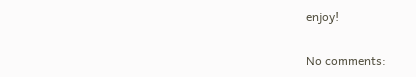enjoy!

No comments: